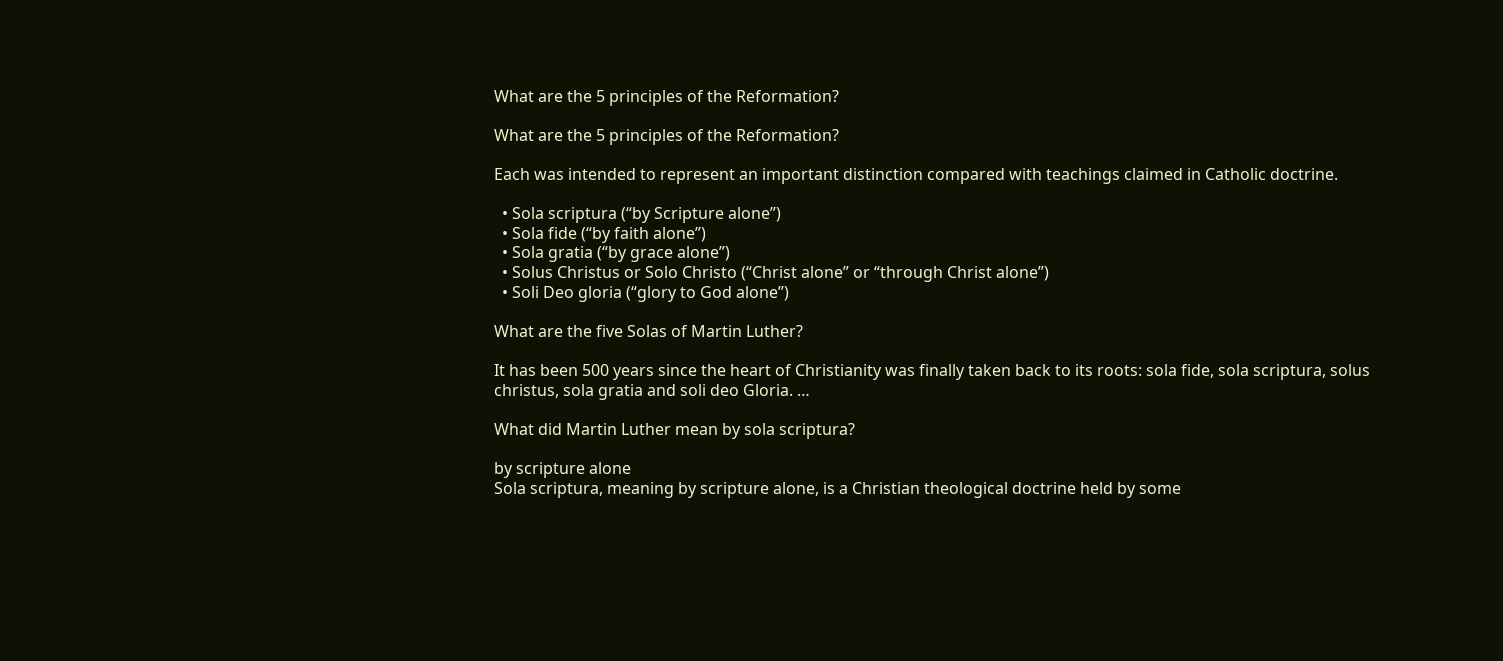What are the 5 principles of the Reformation?

What are the 5 principles of the Reformation?

Each was intended to represent an important distinction compared with teachings claimed in Catholic doctrine.

  • Sola scriptura (“by Scripture alone”)
  • Sola fide (“by faith alone”)
  • Sola gratia (“by grace alone”)
  • Solus Christus or Solo Christo (“Christ alone” or “through Christ alone”)
  • Soli Deo gloria (“glory to God alone”)

What are the five Solas of Martin Luther?

It has been 500 years since the heart of Christianity was finally taken back to its roots: sola fide, sola scriptura, solus christus, sola gratia and soli deo Gloria. …

What did Martin Luther mean by sola scriptura?

by scripture alone
Sola scriptura, meaning by scripture alone, is a Christian theological doctrine held by some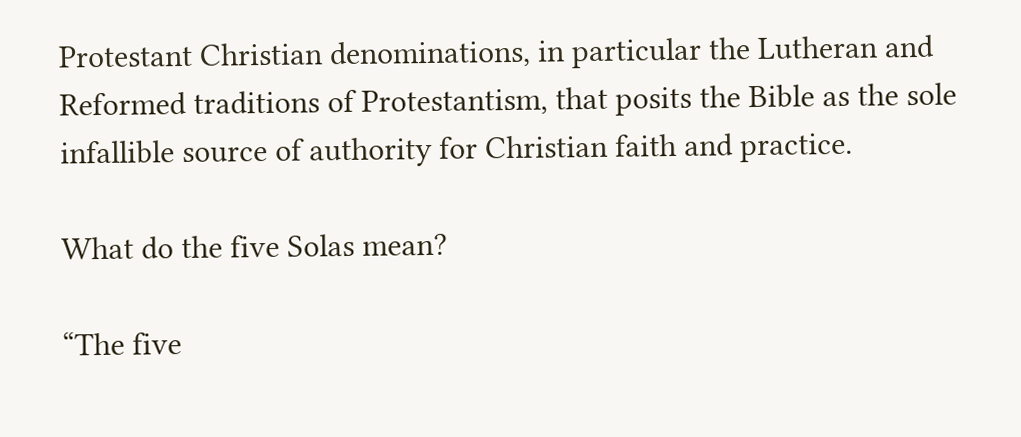Protestant Christian denominations, in particular the Lutheran and Reformed traditions of Protestantism, that posits the Bible as the sole infallible source of authority for Christian faith and practice.

What do the five Solas mean?

“The five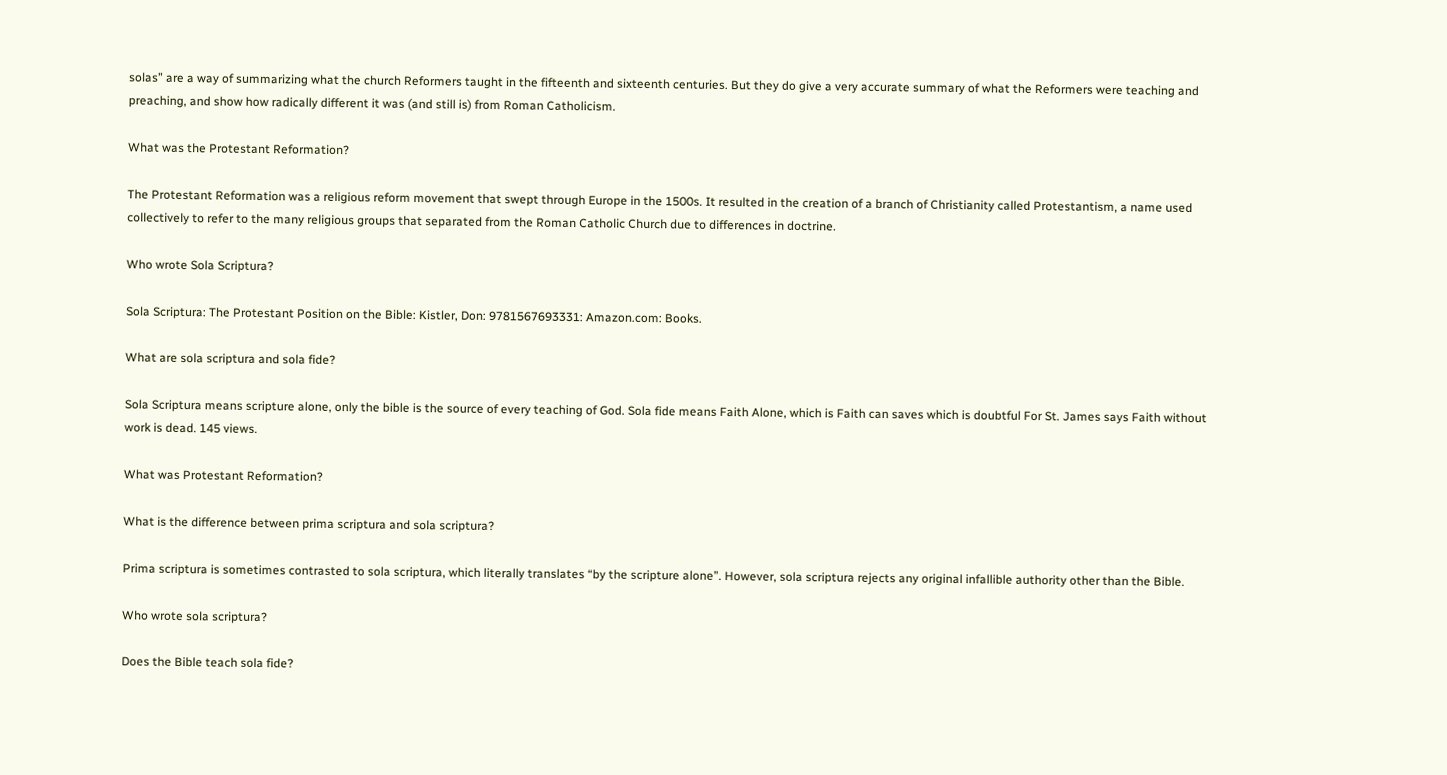solas” are a way of summarizing what the church Reformers taught in the fifteenth and sixteenth centuries. But they do give a very accurate summary of what the Reformers were teaching and preaching, and show how radically different it was (and still is) from Roman Catholicism.

What was the Protestant Reformation?

The Protestant Reformation was a religious reform movement that swept through Europe in the 1500s. It resulted in the creation of a branch of Christianity called Protestantism, a name used collectively to refer to the many religious groups that separated from the Roman Catholic Church due to differences in doctrine.

Who wrote Sola Scriptura?

Sola Scriptura: The Protestant Position on the Bible: Kistler, Don: 9781567693331: Amazon.com: Books.

What are sola scriptura and sola fide?

Sola Scriptura means scripture alone, only the bible is the source of every teaching of God. Sola fide means Faith Alone, which is Faith can saves which is doubtful For St. James says Faith without work is dead. 145 views.

What was Protestant Reformation?

What is the difference between prima scriptura and sola scriptura?

Prima scriptura is sometimes contrasted to sola scriptura, which literally translates “by the scripture alone”. However, sola scriptura rejects any original infallible authority other than the Bible.

Who wrote sola scriptura?

Does the Bible teach sola fide?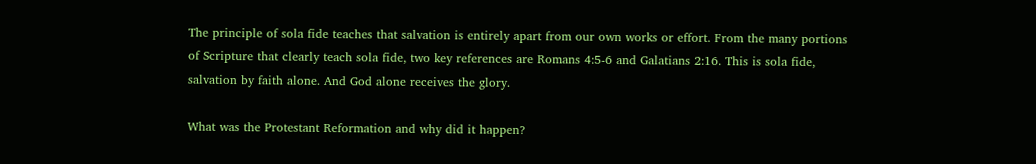The principle of sola fide teaches that salvation is entirely apart from our own works or effort. From the many portions of Scripture that clearly teach sola fide, two key references are Romans 4:5-6 and Galatians 2:16. This is sola fide, salvation by faith alone. And God alone receives the glory.

What was the Protestant Reformation and why did it happen?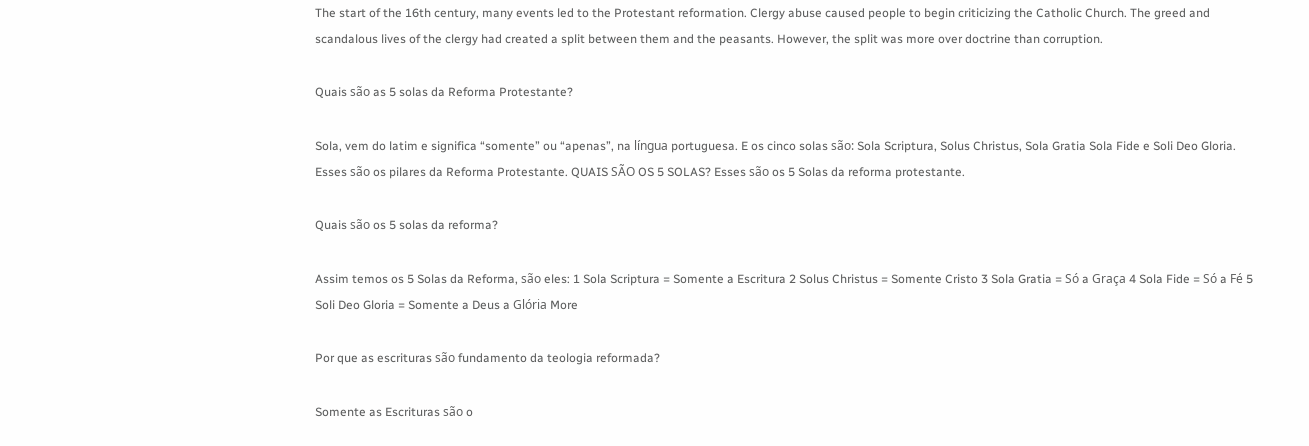The start of the 16th century, many events led to the Protestant reformation. Clergy abuse caused people to begin criticizing the Catholic Church. The greed and scandalous lives of the clergy had created a split between them and the peasants. However, the split was more over doctrine than corruption.

Quais são as 5 solas da Reforma Protestante?

Sola, vem do latim e significa “somente” ou “apenas”, na língua portuguesa. E os cinco solas são: Sola Scriptura, Solus Christus, Sola Gratia Sola Fide e Soli Deo Gloria. Esses são os pilares da Reforma Protestante. QUAIS SÃO OS 5 SOLAS? Esses são os 5 Solas da reforma protestante.

Quais são os 5 solas da reforma?

Assim temos os 5 Solas da Reforma, são eles: 1 Sola Scriptura = Somente a Escritura 2 Solus Christus = Somente Cristo 3 Sola Gratia = Só a Graça 4 Sola Fide = Só a Fé 5 Soli Deo Gloria = Somente a Deus a Glória More

Por que as escrituras são fundamento da teologia reformada?

Somente as Escrituras são o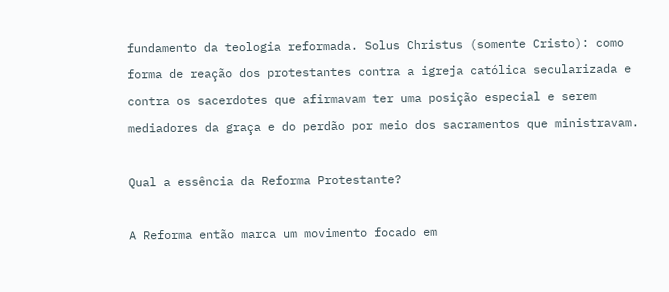fundamento da teologia reformada. Solus Christus (somente Cristo): como forma de reação dos protestantes contra a igreja católica secularizada e contra os sacerdotes que afirmavam ter uma posição especial e serem mediadores da graça e do perdão por meio dos sacramentos que ministravam.

Qual a essência da Reforma Protestante?

A Reforma então marca um movimento focado em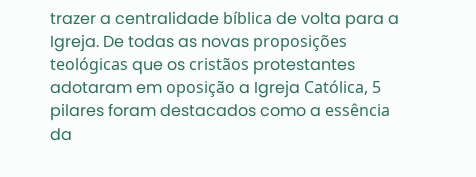trazer a centralidade bíblica de volta para a Igreja. De todas as novas proposições teológicas que os cristãos protestantes adotaram em oposição a Igreja Católica, 5 pilares foram destacados como a essência da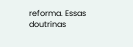reforma. Essas doutrinas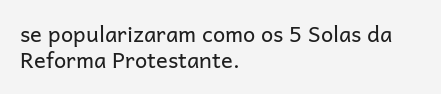se popularizaram como os 5 Solas da Reforma Protestante.